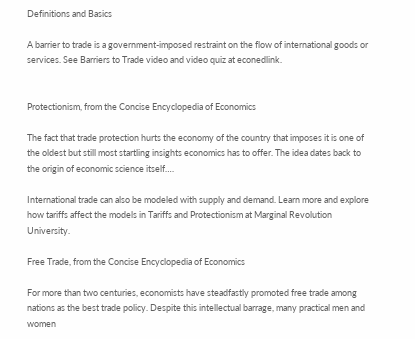Definitions and Basics

A barrier to trade is a government-imposed restraint on the flow of international goods or services. See Barriers to Trade video and video quiz at econedlink.


Protectionism, from the Concise Encyclopedia of Economics

The fact that trade protection hurts the economy of the country that imposes it is one of the oldest but still most startling insights economics has to offer. The idea dates back to the origin of economic science itself….

International trade can also be modeled with supply and demand. Learn more and explore how tariffs affect the models in Tariffs and Protectionism at Marginal Revolution University.

Free Trade, from the Concise Encyclopedia of Economics

For more than two centuries, economists have steadfastly promoted free trade among nations as the best trade policy. Despite this intellectual barrage, many practical men and women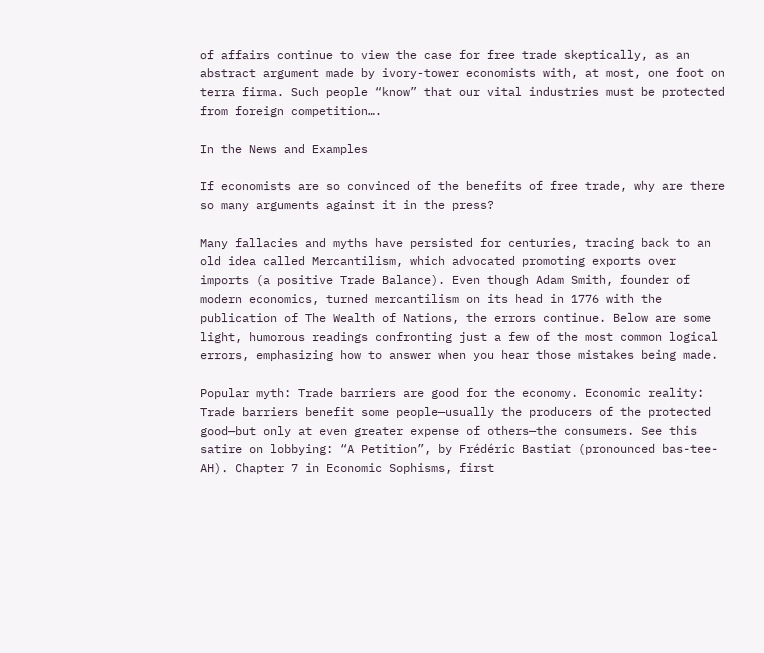of affairs continue to view the case for free trade skeptically, as an abstract argument made by ivory-tower economists with, at most, one foot on terra firma. Such people “know” that our vital industries must be protected from foreign competition….

In the News and Examples

If economists are so convinced of the benefits of free trade, why are there so many arguments against it in the press?

Many fallacies and myths have persisted for centuries, tracing back to an old idea called Mercantilism, which advocated promoting exports over imports (a positive Trade Balance). Even though Adam Smith, founder of modern economics, turned mercantilism on its head in 1776 with the publication of The Wealth of Nations, the errors continue. Below are some light, humorous readings confronting just a few of the most common logical errors, emphasizing how to answer when you hear those mistakes being made.

Popular myth: Trade barriers are good for the economy. Economic reality: Trade barriers benefit some people—usually the producers of the protected good—but only at even greater expense of others—the consumers. See this satire on lobbying: “A Petition”, by Frédéric Bastiat (pronounced bas-tee-AH). Chapter 7 in Economic Sophisms, first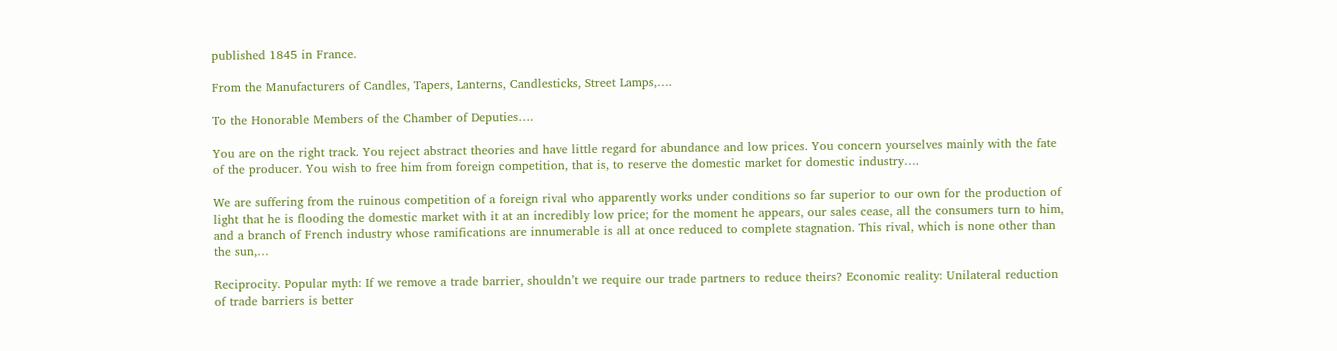published 1845 in France.

From the Manufacturers of Candles, Tapers, Lanterns, Candlesticks, Street Lamps,….

To the Honorable Members of the Chamber of Deputies….

You are on the right track. You reject abstract theories and have little regard for abundance and low prices. You concern yourselves mainly with the fate of the producer. You wish to free him from foreign competition, that is, to reserve the domestic market for domestic industry….

We are suffering from the ruinous competition of a foreign rival who apparently works under conditions so far superior to our own for the production of light that he is flooding the domestic market with it at an incredibly low price; for the moment he appears, our sales cease, all the consumers turn to him, and a branch of French industry whose ramifications are innumerable is all at once reduced to complete stagnation. This rival, which is none other than the sun,…

Reciprocity. Popular myth: If we remove a trade barrier, shouldn’t we require our trade partners to reduce theirs? Economic reality: Unilateral reduction of trade barriers is better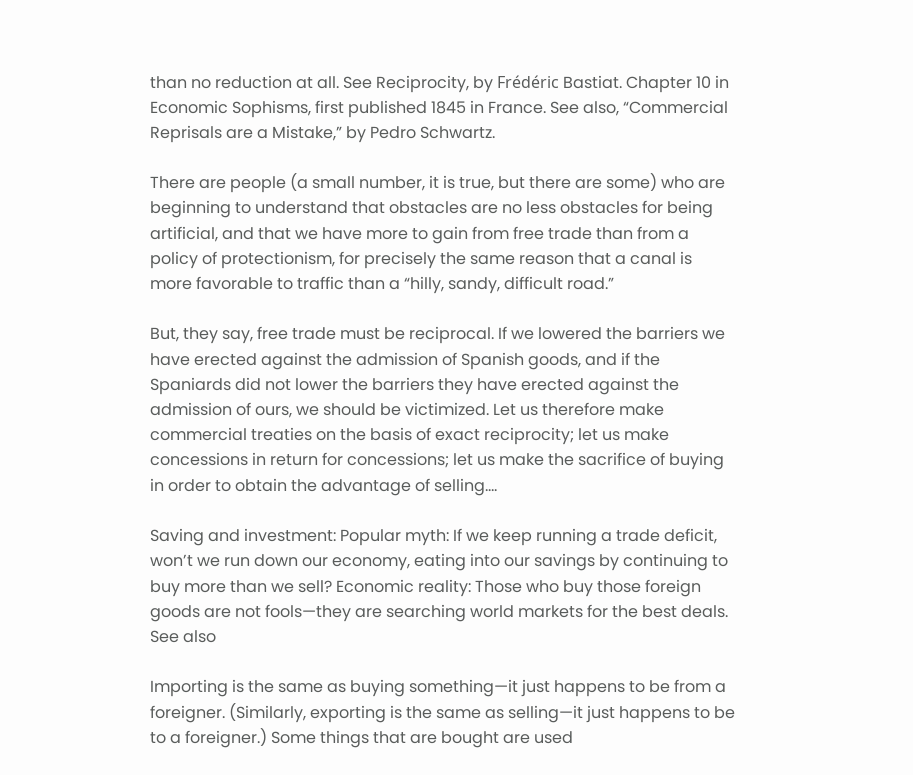than no reduction at all. See Reciprocity, by Frédéric Bastiat. Chapter 10 in Economic Sophisms, first published 1845 in France. See also, “Commercial Reprisals are a Mistake,” by Pedro Schwartz.

There are people (a small number, it is true, but there are some) who are beginning to understand that obstacles are no less obstacles for being artificial, and that we have more to gain from free trade than from a policy of protectionism, for precisely the same reason that a canal is more favorable to traffic than a “hilly, sandy, difficult road.”

But, they say, free trade must be reciprocal. If we lowered the barriers we have erected against the admission of Spanish goods, and if the Spaniards did not lower the barriers they have erected against the admission of ours, we should be victimized. Let us therefore make commercial treaties on the basis of exact reciprocity; let us make concessions in return for concessions; let us make the sacrifice of buying in order to obtain the advantage of selling….

Saving and investment: Popular myth: If we keep running a trade deficit, won’t we run down our economy, eating into our savings by continuing to buy more than we sell? Economic reality: Those who buy those foreign goods are not fools—they are searching world markets for the best deals. See also

Importing is the same as buying something—it just happens to be from a foreigner. (Similarly, exporting is the same as selling—it just happens to be to a foreigner.) Some things that are bought are used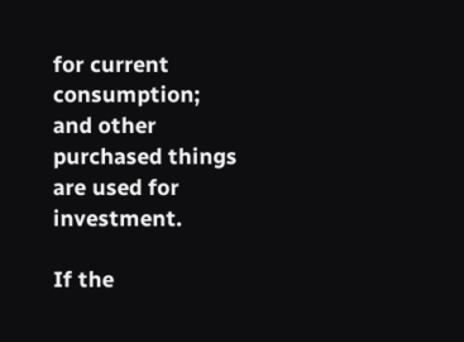for current consumption; and other purchased things are used for investment.

If the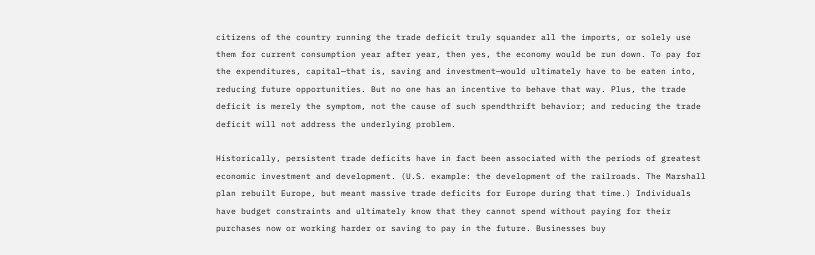citizens of the country running the trade deficit truly squander all the imports, or solely use them for current consumption year after year, then yes, the economy would be run down. To pay for the expenditures, capital—that is, saving and investment—would ultimately have to be eaten into, reducing future opportunities. But no one has an incentive to behave that way. Plus, the trade deficit is merely the symptom, not the cause of such spendthrift behavior; and reducing the trade deficit will not address the underlying problem.

Historically, persistent trade deficits have in fact been associated with the periods of greatest economic investment and development. (U.S. example: the development of the railroads. The Marshall plan rebuilt Europe, but meant massive trade deficits for Europe during that time.) Individuals have budget constraints and ultimately know that they cannot spend without paying for their purchases now or working harder or saving to pay in the future. Businesses buy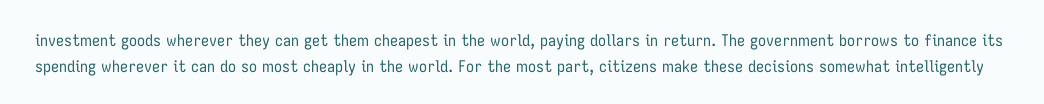investment goods wherever they can get them cheapest in the world, paying dollars in return. The government borrows to finance its spending wherever it can do so most cheaply in the world. For the most part, citizens make these decisions somewhat intelligently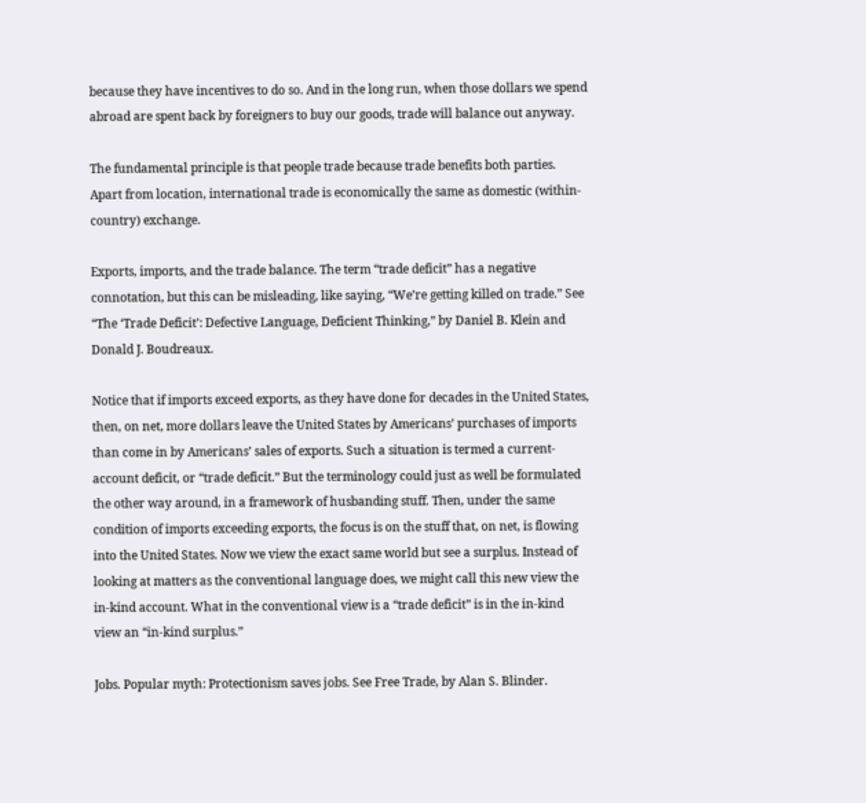because they have incentives to do so. And in the long run, when those dollars we spend abroad are spent back by foreigners to buy our goods, trade will balance out anyway.

The fundamental principle is that people trade because trade benefits both parties. Apart from location, international trade is economically the same as domestic (within-country) exchange.

Exports, imports, and the trade balance. The term “trade deficit” has a negative connotation, but this can be misleading, like saying, “We’re getting killed on trade.” See “The ‘Trade Deficit’: Defective Language, Deficient Thinking,” by Daniel B. Klein and Donald J. Boudreaux.

Notice that if imports exceed exports, as they have done for decades in the United States, then, on net, more dollars leave the United States by Americans’ purchases of imports than come in by Americans’ sales of exports. Such a situation is termed a current-account deficit, or “trade deficit.” But the terminology could just as well be formulated the other way around, in a framework of husbanding stuff. Then, under the same condition of imports exceeding exports, the focus is on the stuff that, on net, is flowing into the United States. Now we view the exact same world but see a surplus. Instead of looking at matters as the conventional language does, we might call this new view the in-kind account. What in the conventional view is a “trade deficit” is in the in-kind view an “in-kind surplus.”

Jobs. Popular myth: Protectionism saves jobs. See Free Trade, by Alan S. Blinder.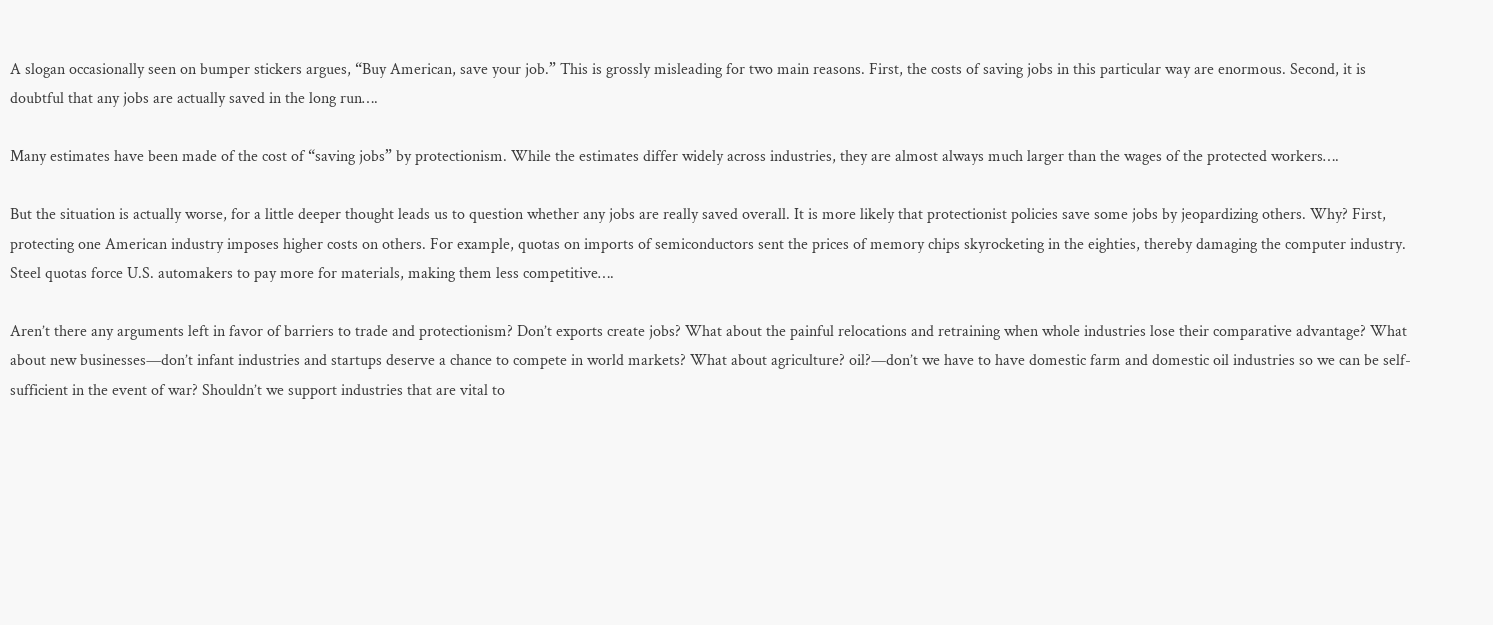A slogan occasionally seen on bumper stickers argues, “Buy American, save your job.” This is grossly misleading for two main reasons. First, the costs of saving jobs in this particular way are enormous. Second, it is doubtful that any jobs are actually saved in the long run….

Many estimates have been made of the cost of “saving jobs” by protectionism. While the estimates differ widely across industries, they are almost always much larger than the wages of the protected workers….

But the situation is actually worse, for a little deeper thought leads us to question whether any jobs are really saved overall. It is more likely that protectionist policies save some jobs by jeopardizing others. Why? First, protecting one American industry imposes higher costs on others. For example, quotas on imports of semiconductors sent the prices of memory chips skyrocketing in the eighties, thereby damaging the computer industry. Steel quotas force U.S. automakers to pay more for materials, making them less competitive….

Aren’t there any arguments left in favor of barriers to trade and protectionism? Don’t exports create jobs? What about the painful relocations and retraining when whole industries lose their comparative advantage? What about new businesses—don’t infant industries and startups deserve a chance to compete in world markets? What about agriculture? oil?—don’t we have to have domestic farm and domestic oil industries so we can be self-sufficient in the event of war? Shouldn’t we support industries that are vital to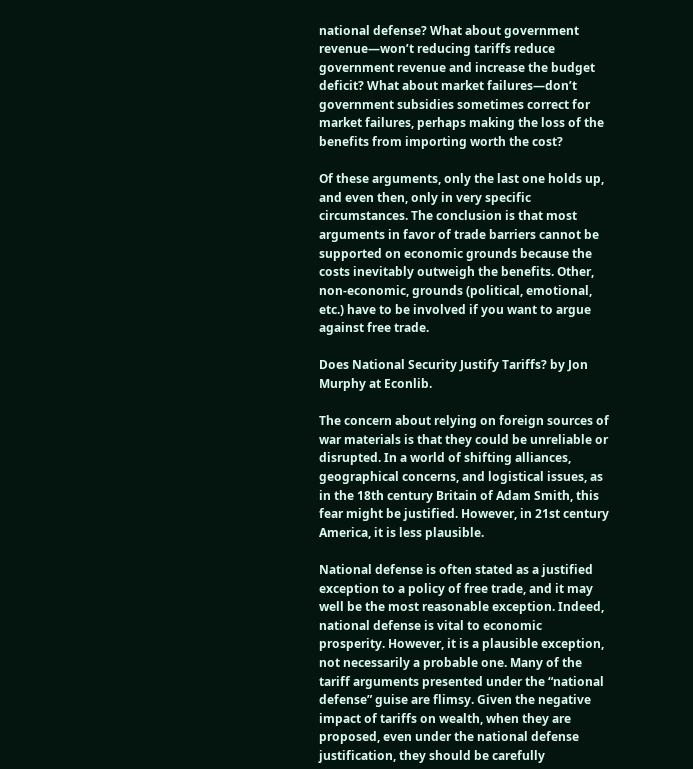national defense? What about government revenue—won’t reducing tariffs reduce government revenue and increase the budget deficit? What about market failures—don’t government subsidies sometimes correct for market failures, perhaps making the loss of the benefits from importing worth the cost?

Of these arguments, only the last one holds up, and even then, only in very specific circumstances. The conclusion is that most arguments in favor of trade barriers cannot be supported on economic grounds because the costs inevitably outweigh the benefits. Other, non-economic, grounds (political, emotional, etc.) have to be involved if you want to argue against free trade.

Does National Security Justify Tariffs? by Jon Murphy at Econlib.

The concern about relying on foreign sources of war materials is that they could be unreliable or disrupted. In a world of shifting alliances, geographical concerns, and logistical issues, as in the 18th century Britain of Adam Smith, this fear might be justified. However, in 21st century America, it is less plausible.

National defense is often stated as a justified exception to a policy of free trade, and it may well be the most reasonable exception. Indeed, national defense is vital to economic prosperity. However, it is a plausible exception, not necessarily a probable one. Many of the tariff arguments presented under the “national defense” guise are flimsy. Given the negative impact of tariffs on wealth, when they are proposed, even under the national defense justification, they should be carefully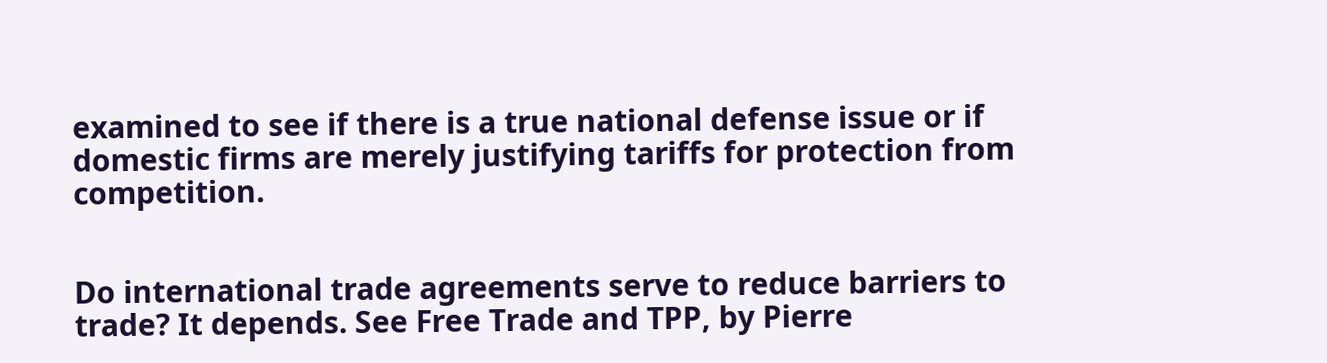examined to see if there is a true national defense issue or if domestic firms are merely justifying tariffs for protection from competition.


Do international trade agreements serve to reduce barriers to trade? It depends. See Free Trade and TPP, by Pierre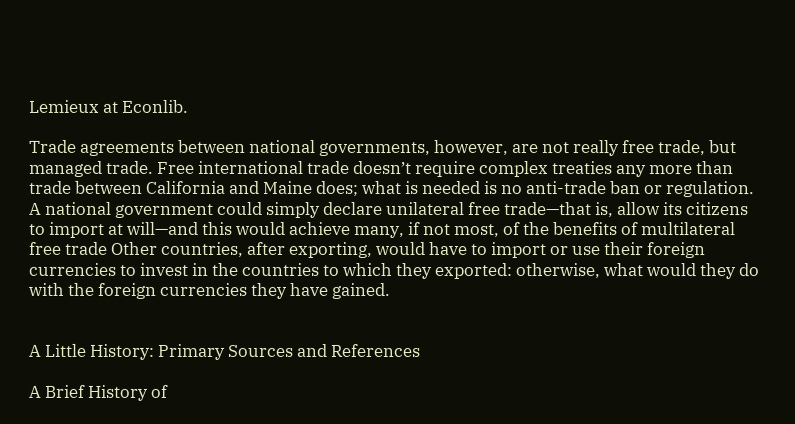Lemieux at Econlib.

Trade agreements between national governments, however, are not really free trade, but managed trade. Free international trade doesn’t require complex treaties any more than trade between California and Maine does; what is needed is no anti-trade ban or regulation. A national government could simply declare unilateral free trade—that is, allow its citizens to import at will—and this would achieve many, if not most, of the benefits of multilateral free trade Other countries, after exporting, would have to import or use their foreign currencies to invest in the countries to which they exported: otherwise, what would they do with the foreign currencies they have gained.


A Little History: Primary Sources and References

A Brief History of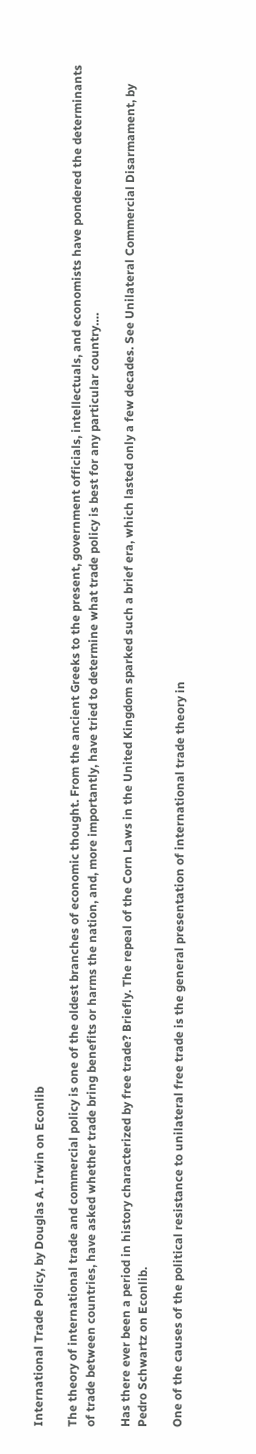International Trade Policy, by Douglas A. Irwin on Econlib

The theory of international trade and commercial policy is one of the oldest branches of economic thought. From the ancient Greeks to the present, government officials, intellectuals, and economists have pondered the determinants of trade between countries, have asked whether trade bring benefits or harms the nation, and, more importantly, have tried to determine what trade policy is best for any particular country….

Has there ever been a period in history characterized by free trade? Briefly. The repeal of the Corn Laws in the United Kingdom sparked such a brief era, which lasted only a few decades. See Unilateral Commercial Disarmament, by Pedro Schwartz on Econlib.

One of the causes of the political resistance to unilateral free trade is the general presentation of international trade theory in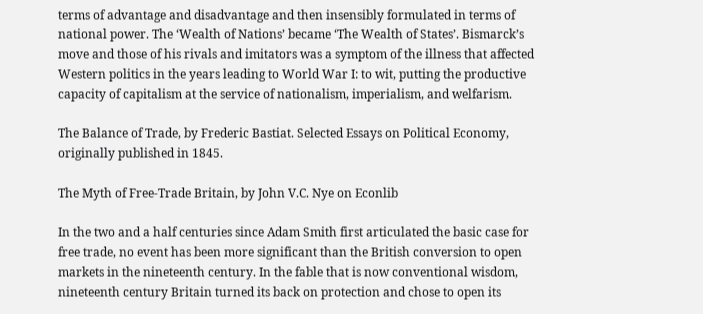terms of advantage and disadvantage and then insensibly formulated in terms of national power. The ‘Wealth of Nations’ became ‘The Wealth of States’. Bismarck’s move and those of his rivals and imitators was a symptom of the illness that affected Western politics in the years leading to World War I: to wit, putting the productive capacity of capitalism at the service of nationalism, imperialism, and welfarism.

The Balance of Trade, by Frederic Bastiat. Selected Essays on Political Economy, originally published in 1845.

The Myth of Free-Trade Britain, by John V.C. Nye on Econlib

In the two and a half centuries since Adam Smith first articulated the basic case for free trade, no event has been more significant than the British conversion to open markets in the nineteenth century. In the fable that is now conventional wisdom, nineteenth century Britain turned its back on protection and chose to open its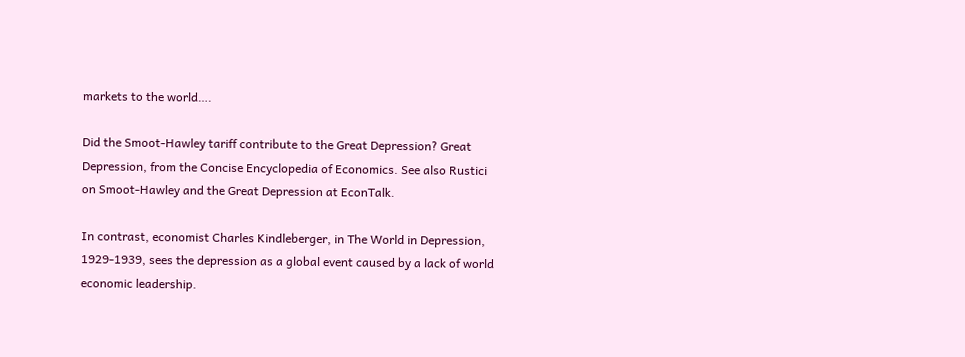markets to the world….

Did the Smoot-Hawley tariff contribute to the Great Depression? Great Depression, from the Concise Encyclopedia of Economics. See also Rustici on Smoot-Hawley and the Great Depression at EconTalk.

In contrast, economist Charles Kindleberger, in The World in Depression, 1929-1939, sees the depression as a global event caused by a lack of world economic leadership.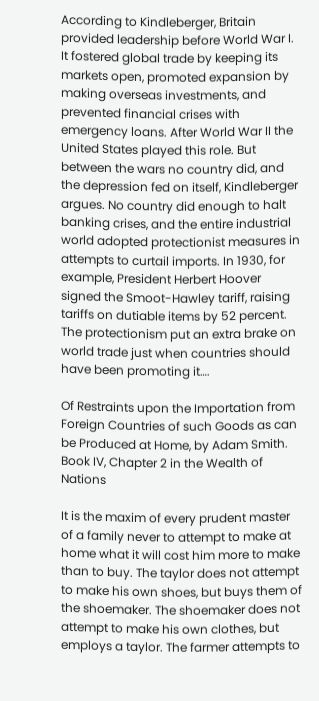According to Kindleberger, Britain provided leadership before World War I. It fostered global trade by keeping its markets open, promoted expansion by making overseas investments, and prevented financial crises with emergency loans. After World War II the United States played this role. But between the wars no country did, and the depression fed on itself, Kindleberger argues. No country did enough to halt banking crises, and the entire industrial world adopted protectionist measures in attempts to curtail imports. In 1930, for example, President Herbert Hoover signed the Smoot-Hawley tariff, raising tariffs on dutiable items by 52 percent. The protectionism put an extra brake on world trade just when countries should have been promoting it….

Of Restraints upon the Importation from Foreign Countries of such Goods as can be Produced at Home, by Adam Smith. Book IV, Chapter 2 in the Wealth of Nations

It is the maxim of every prudent master of a family never to attempt to make at home what it will cost him more to make than to buy. The taylor does not attempt to make his own shoes, but buys them of the shoemaker. The shoemaker does not attempt to make his own clothes, but employs a taylor. The farmer attempts to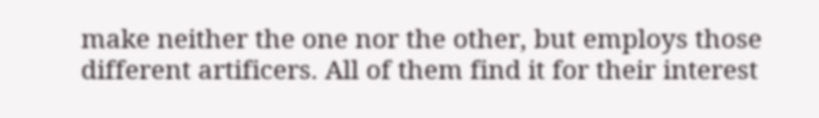make neither the one nor the other, but employs those different artificers. All of them find it for their interest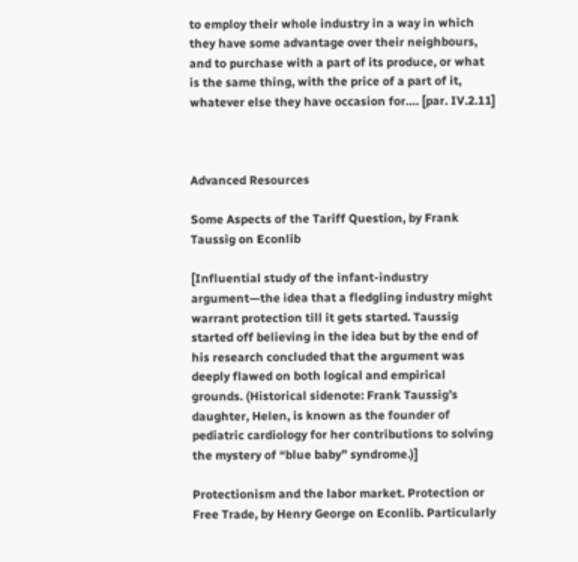to employ their whole industry in a way in which they have some advantage over their neighbours, and to purchase with a part of its produce, or what is the same thing, with the price of a part of it, whatever else they have occasion for…. [par. IV.2.11]



Advanced Resources

Some Aspects of the Tariff Question, by Frank Taussig on Econlib

[Influential study of the infant-industry argument—the idea that a fledgling industry might warrant protection till it gets started. Taussig started off believing in the idea but by the end of his research concluded that the argument was deeply flawed on both logical and empirical grounds. (Historical sidenote: Frank Taussig’s daughter, Helen, is known as the founder of pediatric cardiology for her contributions to solving the mystery of “blue baby” syndrome.)]

Protectionism and the labor market. Protection or Free Trade, by Henry George on Econlib. Particularly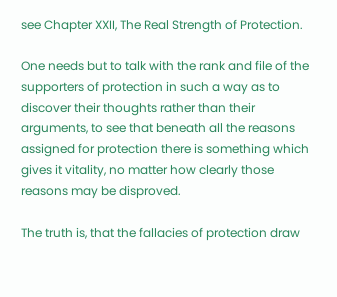see Chapter XXII, The Real Strength of Protection.

One needs but to talk with the rank and file of the supporters of protection in such a way as to discover their thoughts rather than their arguments, to see that beneath all the reasons assigned for protection there is something which gives it vitality, no matter how clearly those reasons may be disproved.

The truth is, that the fallacies of protection draw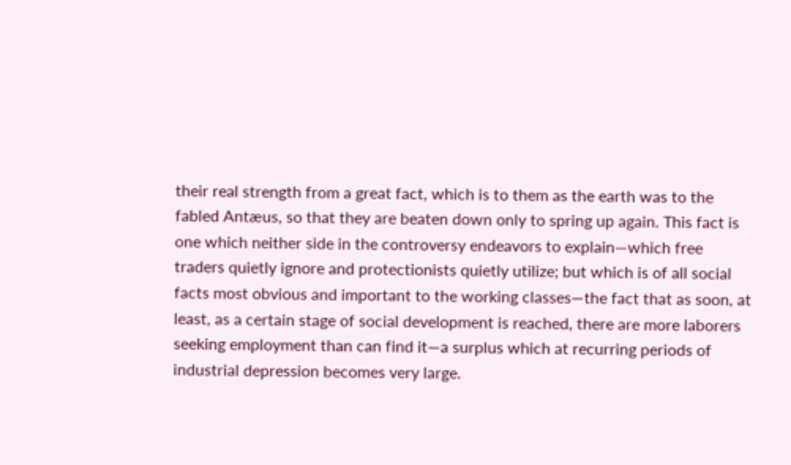their real strength from a great fact, which is to them as the earth was to the fabled Antæus, so that they are beaten down only to spring up again. This fact is one which neither side in the controversy endeavors to explain—which free traders quietly ignore and protectionists quietly utilize; but which is of all social facts most obvious and important to the working classes—the fact that as soon, at least, as a certain stage of social development is reached, there are more laborers seeking employment than can find it—a surplus which at recurring periods of industrial depression becomes very large.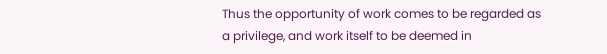Thus the opportunity of work comes to be regarded as a privilege, and work itself to be deemed in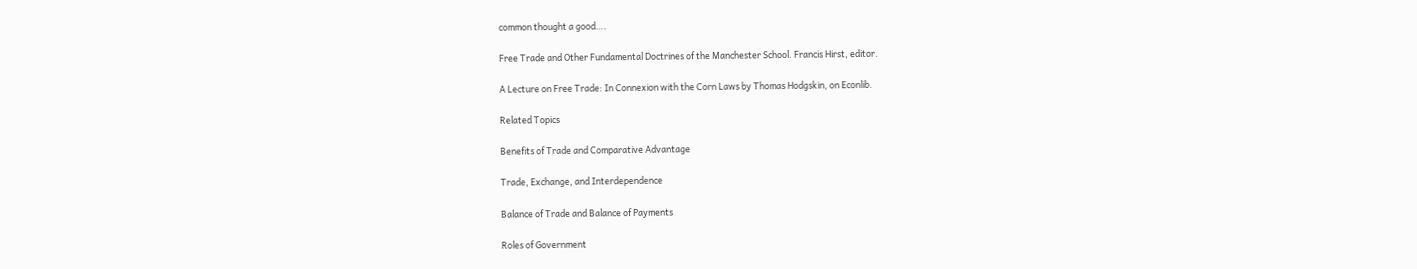common thought a good….

Free Trade and Other Fundamental Doctrines of the Manchester School. Francis Hirst, editor.

A Lecture on Free Trade: In Connexion with the Corn Laws by Thomas Hodgskin, on Econlib.

Related Topics

Benefits of Trade and Comparative Advantage

Trade, Exchange, and Interdependence

Balance of Trade and Balance of Payments

Roles of Government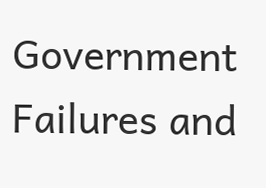Government Failures and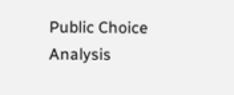Public Choice Analysis